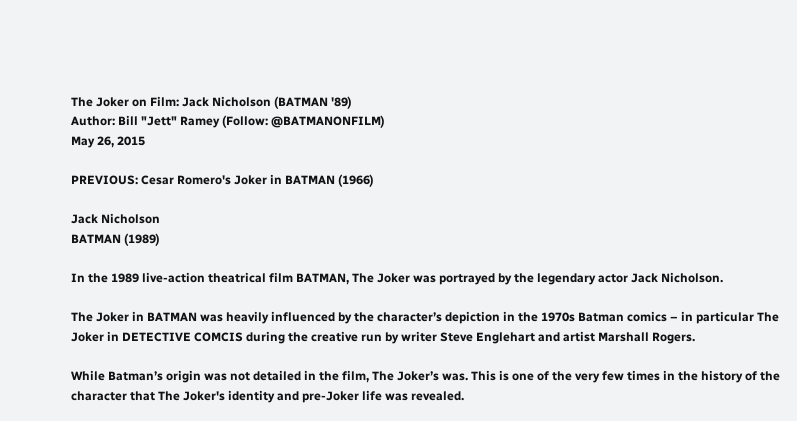The Joker on Film: Jack Nicholson (BATMAN '89)
Author: Bill "Jett" Ramey (Follow: @BATMANONFILM)
May 26, 2015

PREVIOUS: Cesar Romero's Joker in BATMAN (1966)

Jack Nicholson
BATMAN (1989)

In the 1989 live-action theatrical film BATMAN, The Joker was portrayed by the legendary actor Jack Nicholson.

The Joker in BATMAN was heavily influenced by the character’s depiction in the 1970s Batman comics – in particular The Joker in DETECTIVE COMCIS during the creative run by writer Steve Englehart and artist Marshall Rogers.

While Batman’s origin was not detailed in the film, The Joker’s was. This is one of the very few times in the history of the character that The Joker's identity and pre-Joker life was revealed.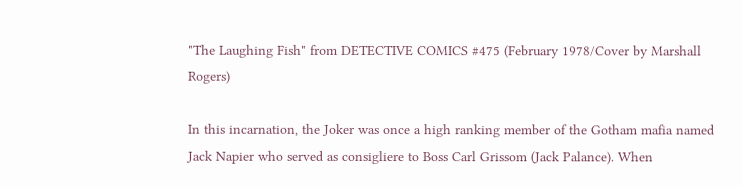"The Laughing Fish" from DETECTIVE COMICS #475 (February 1978/Cover by Marshall Rogers)

In this incarnation, the Joker was once a high ranking member of the Gotham mafia named Jack Napier who served as consigliere to Boss Carl Grissom (Jack Palance). When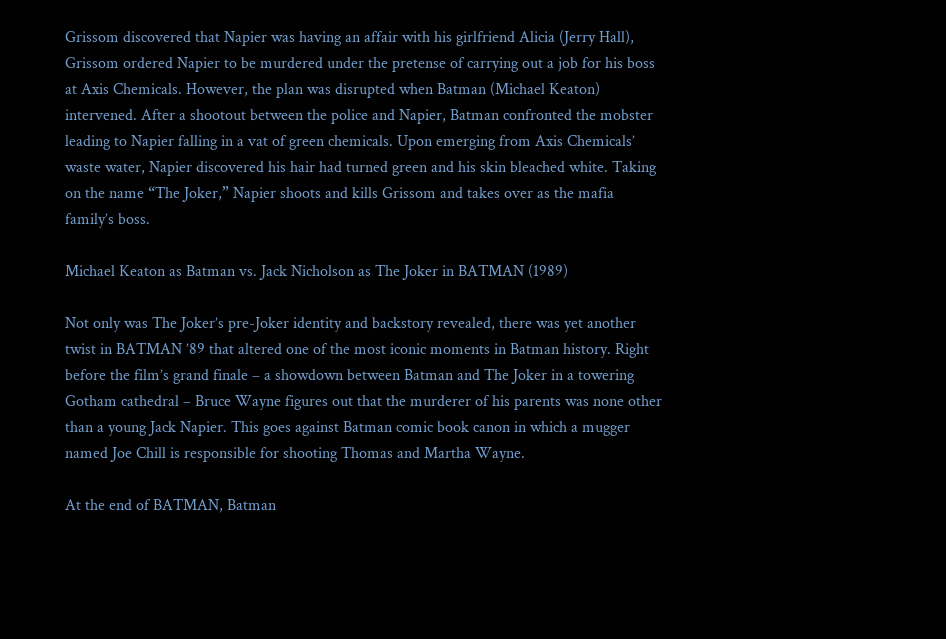Grissom discovered that Napier was having an affair with his girlfriend Alicia (Jerry Hall), Grissom ordered Napier to be murdered under the pretense of carrying out a job for his boss at Axis Chemicals. However, the plan was disrupted when Batman (Michael Keaton) intervened. After a shootout between the police and Napier, Batman confronted the mobster leading to Napier falling in a vat of green chemicals. Upon emerging from Axis Chemicals’ waste water, Napier discovered his hair had turned green and his skin bleached white. Taking on the name “The Joker,” Napier shoots and kills Grissom and takes over as the mafia family’s boss.

Michael Keaton as Batman vs. Jack Nicholson as The Joker in BATMAN (1989)

Not only was The Joker’s pre-Joker identity and backstory revealed, there was yet another twist in BATMAN ’89 that altered one of the most iconic moments in Batman history. Right before the film’s grand finale – a showdown between Batman and The Joker in a towering Gotham cathedral – Bruce Wayne figures out that the murderer of his parents was none other than a young Jack Napier. This goes against Batman comic book canon in which a mugger named Joe Chill is responsible for shooting Thomas and Martha Wayne.

At the end of BATMAN, Batman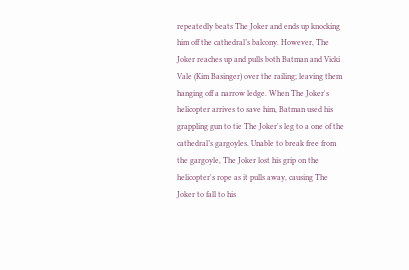repeatedly beats The Joker and ends up knocking him off the cathedral’s balcony. However, The Joker reaches up and pulls both Batman and Vicki Vale (Kim Basinger) over the railing; leaving them hanging off a narrow ledge. When The Joker's helicopter arrives to save him, Batman used his grappling gun to tie The Joker's leg to a one of the cathedral’s gargoyles. Unable to break free from the gargoyle, The Joker lost his grip on the helicopter's rope as it pulls away, causing The Joker to fall to his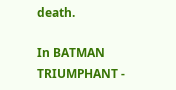death.

In BATMAN TRIUMPHANT -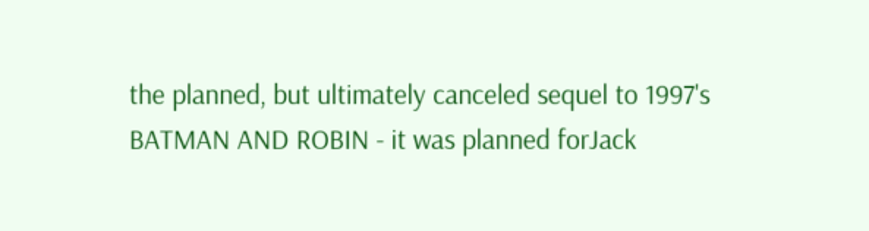the planned, but ultimately canceled sequel to 1997's BATMAN AND ROBIN - it was planned forJack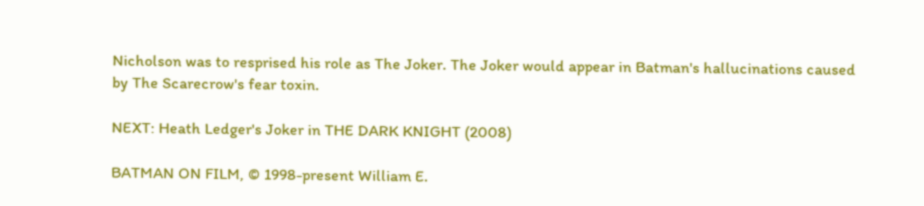Nicholson was to resprised his role as The Joker. The Joker would appear in Batman's hallucinations caused by The Scarecrow's fear toxin.

NEXT: Heath Ledger's Joker in THE DARK KNIGHT (2008)

BATMAN ON FILM, © 1998-present William E.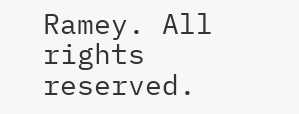Ramey. All rights reserved.